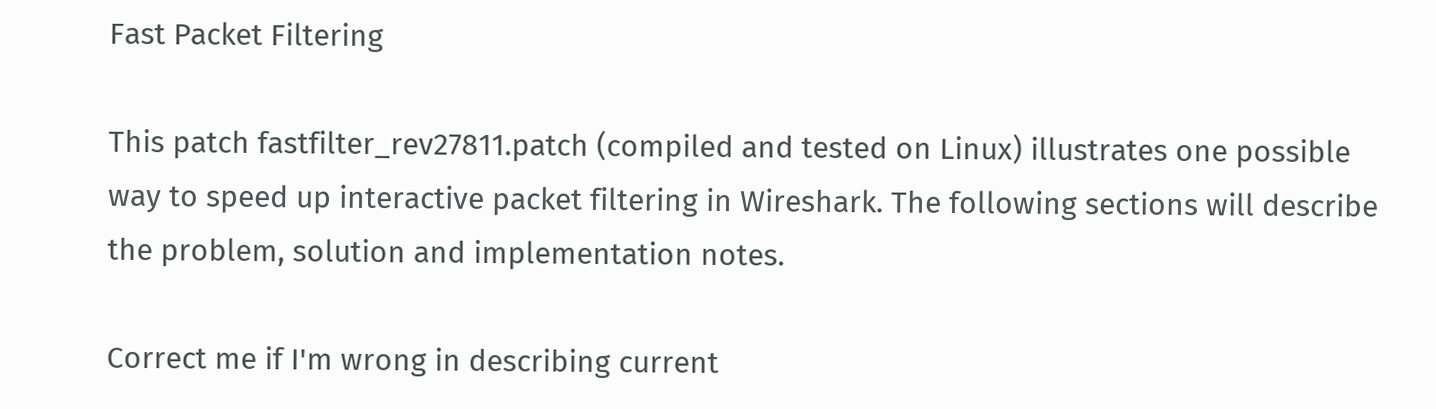Fast Packet Filtering

This patch fastfilter_rev27811.patch (compiled and tested on Linux) illustrates one possible way to speed up interactive packet filtering in Wireshark. The following sections will describe the problem, solution and implementation notes.

Correct me if I'm wrong in describing current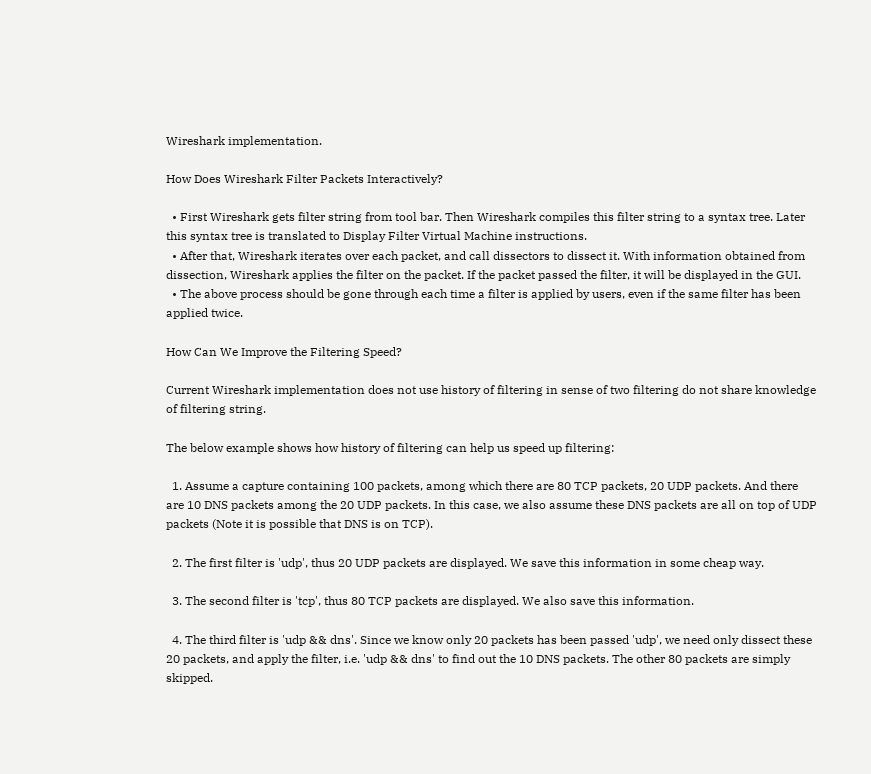Wireshark implementation.

How Does Wireshark Filter Packets Interactively?

  • First Wireshark gets filter string from tool bar. Then Wireshark compiles this filter string to a syntax tree. Later this syntax tree is translated to Display Filter Virtual Machine instructions.
  • After that, Wireshark iterates over each packet, and call dissectors to dissect it. With information obtained from dissection, Wireshark applies the filter on the packet. If the packet passed the filter, it will be displayed in the GUI.
  • The above process should be gone through each time a filter is applied by users, even if the same filter has been applied twice.

How Can We Improve the Filtering Speed?

Current Wireshark implementation does not use history of filtering in sense of two filtering do not share knowledge of filtering string.

The below example shows how history of filtering can help us speed up filtering:

  1. Assume a capture containing 100 packets, among which there are 80 TCP packets, 20 UDP packets. And there are 10 DNS packets among the 20 UDP packets. In this case, we also assume these DNS packets are all on top of UDP packets (Note it is possible that DNS is on TCP).

  2. The first filter is 'udp', thus 20 UDP packets are displayed. We save this information in some cheap way.

  3. The second filter is 'tcp', thus 80 TCP packets are displayed. We also save this information.

  4. The third filter is 'udp && dns'. Since we know only 20 packets has been passed 'udp', we need only dissect these 20 packets, and apply the filter, i.e. 'udp && dns' to find out the 10 DNS packets. The other 80 packets are simply skipped.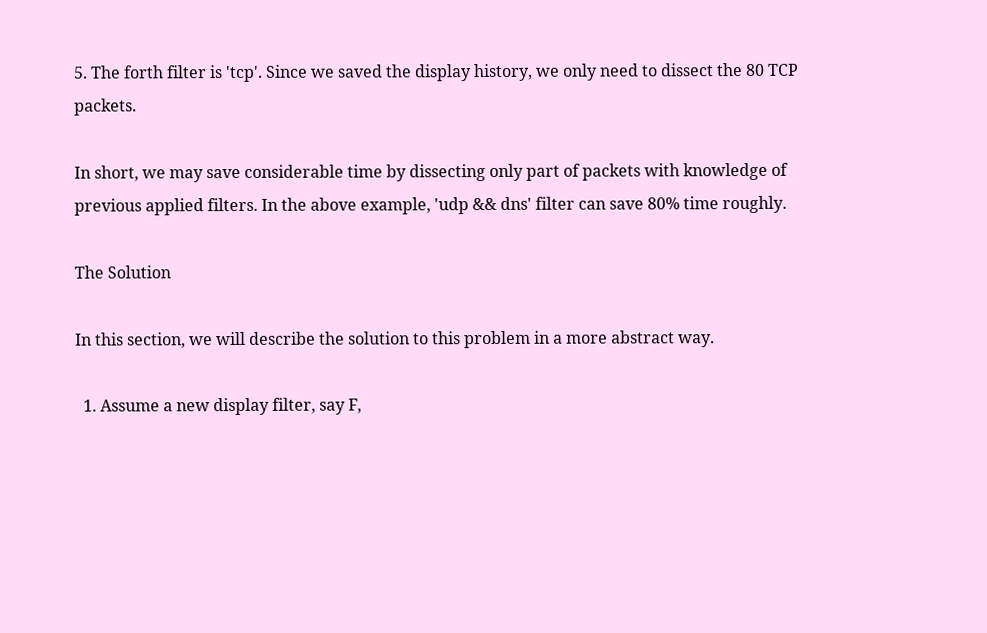5. The forth filter is 'tcp'. Since we saved the display history, we only need to dissect the 80 TCP packets.

In short, we may save considerable time by dissecting only part of packets with knowledge of previous applied filters. In the above example, 'udp && dns' filter can save 80% time roughly.

The Solution

In this section, we will describe the solution to this problem in a more abstract way.

  1. Assume a new display filter, say F,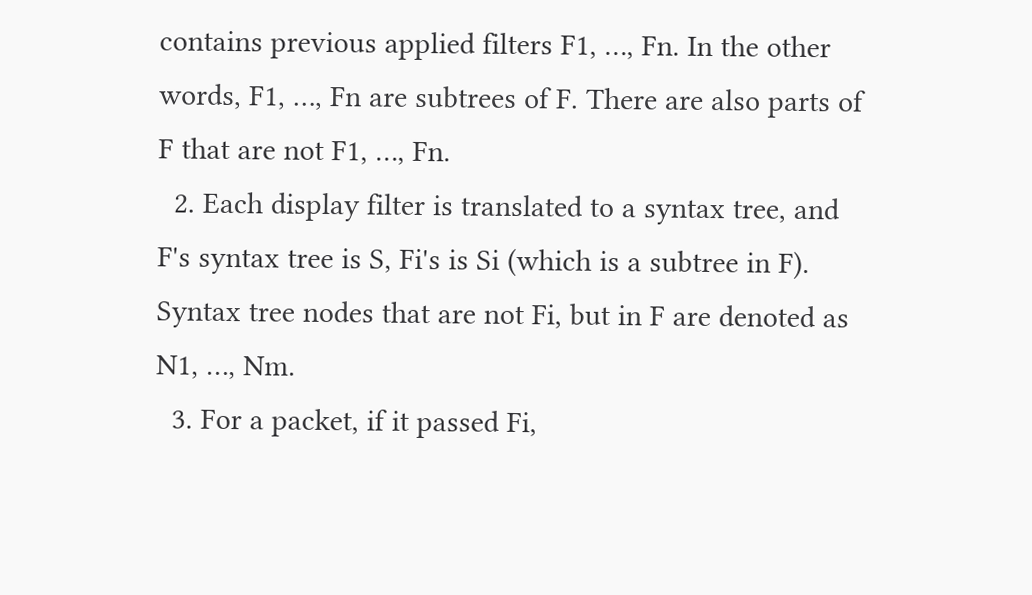contains previous applied filters F1, …, Fn. In the other words, F1, …, Fn are subtrees of F. There are also parts of F that are not F1, …, Fn.
  2. Each display filter is translated to a syntax tree, and F's syntax tree is S, Fi's is Si (which is a subtree in F). Syntax tree nodes that are not Fi, but in F are denoted as N1, …, Nm.
  3. For a packet, if it passed Fi,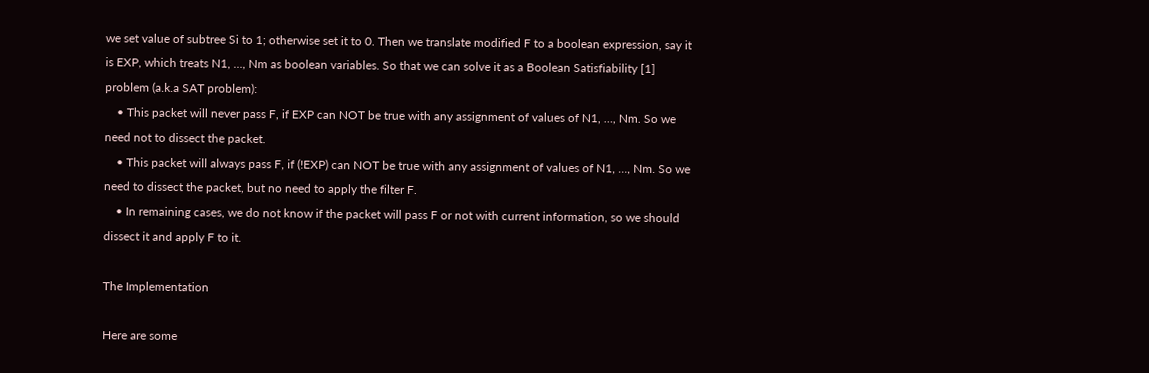we set value of subtree Si to 1; otherwise set it to 0. Then we translate modified F to a boolean expression, say it is EXP, which treats N1, …, Nm as boolean variables. So that we can solve it as a Boolean Satisfiability [1] problem (a.k.a SAT problem):
    • This packet will never pass F, if EXP can NOT be true with any assignment of values of N1, …, Nm. So we need not to dissect the packet.
    • This packet will always pass F, if (!EXP) can NOT be true with any assignment of values of N1, …, Nm. So we need to dissect the packet, but no need to apply the filter F.
    • In remaining cases, we do not know if the packet will pass F or not with current information, so we should dissect it and apply F to it.

The Implementation

Here are some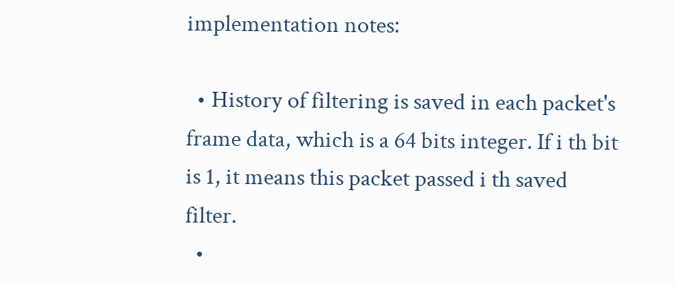implementation notes:

  • History of filtering is saved in each packet's frame data, which is a 64 bits integer. If i th bit is 1, it means this packet passed i th saved filter.
  •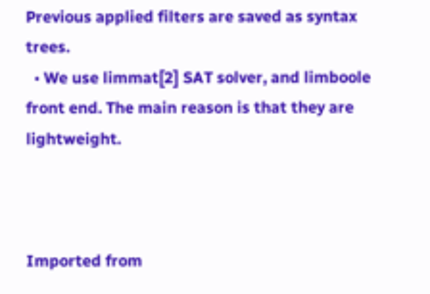Previous applied filters are saved as syntax trees.
  • We use limmat[2] SAT solver, and limboole front end. The main reason is that they are lightweight.



Imported from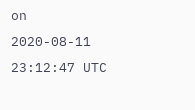on 2020-08-11 23:12:47 UTC